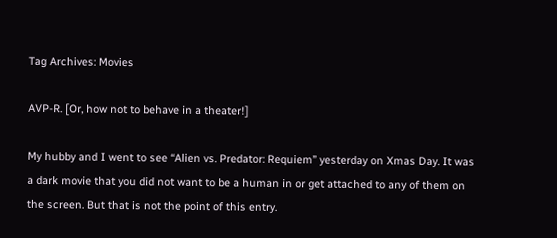Tag Archives: Movies

AVP-R. [Or, how not to behave in a theater!]

My hubby and I went to see “Alien vs. Predator: Requiem” yesterday on Xmas Day. It was a dark movie that you did not want to be a human in or get attached to any of them on the screen. But that is not the point of this entry.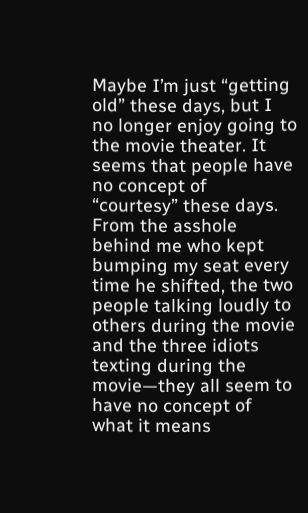Maybe I’m just “getting old” these days, but I no longer enjoy going to the movie theater. It seems that people have no concept of “courtesy” these days. From the asshole behind me who kept bumping my seat every time he shifted, the two people talking loudly to others during the movie and the three idiots texting during the movie—they all seem to have no concept of what it means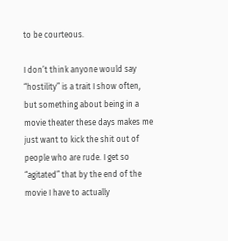to be courteous.

I don’t think anyone would say “hostility” is a trait I show often, but something about being in a movie theater these days makes me just want to kick the shit out of people who are rude. I get so “agitated” that by the end of the movie I have to actually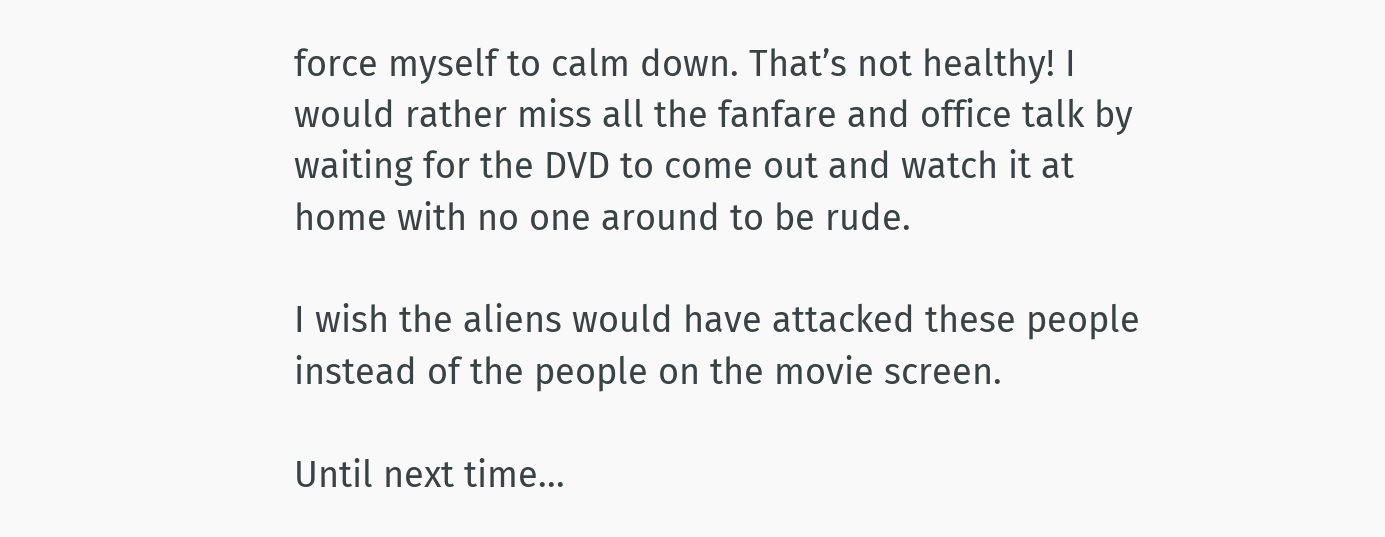force myself to calm down. That’s not healthy! I would rather miss all the fanfare and office talk by waiting for the DVD to come out and watch it at home with no one around to be rude.

I wish the aliens would have attacked these people instead of the people on the movie screen.

Until next time...